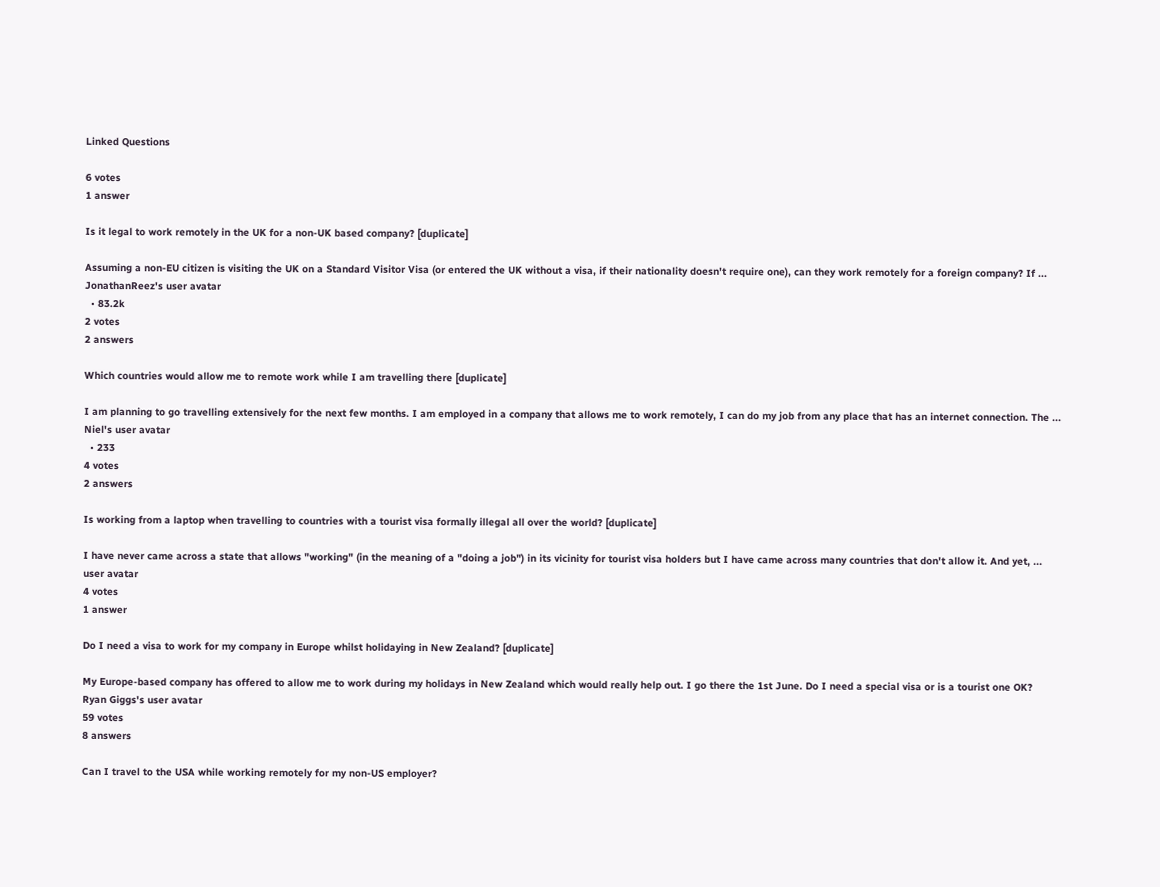Linked Questions

6 votes
1 answer

Is it legal to work remotely in the UK for a non-UK based company? [duplicate]

Assuming a non-EU citizen is visiting the UK on a Standard Visitor Visa (or entered the UK without a visa, if their nationality doesn't require one), can they work remotely for a foreign company? If ...
JonathanReez's user avatar
  • 83.2k
2 votes
2 answers

Which countries would allow me to remote work while I am travelling there [duplicate]

I am planning to go travelling extensively for the next few months. I am employed in a company that allows me to work remotely, I can do my job from any place that has an internet connection. The ...
Niel's user avatar
  • 233
4 votes
2 answers

Is working from a laptop when travelling to countries with a tourist visa formally illegal all over the world? [duplicate]

I have never came across a state that allows "working" (in the meaning of a "doing a job") in its vicinity for tourist visa holders but I have came across many countries that don't allow it. And yet, ...
user avatar
4 votes
1 answer

Do I need a visa to work for my company in Europe whilst holidaying in New Zealand? [duplicate]

My Europe-based company has offered to allow me to work during my holidays in New Zealand which would really help out. I go there the 1st June. Do I need a special visa or is a tourist one OK?
Ryan Giggs's user avatar
59 votes
8 answers

Can I travel to the USA while working remotely for my non-US employer?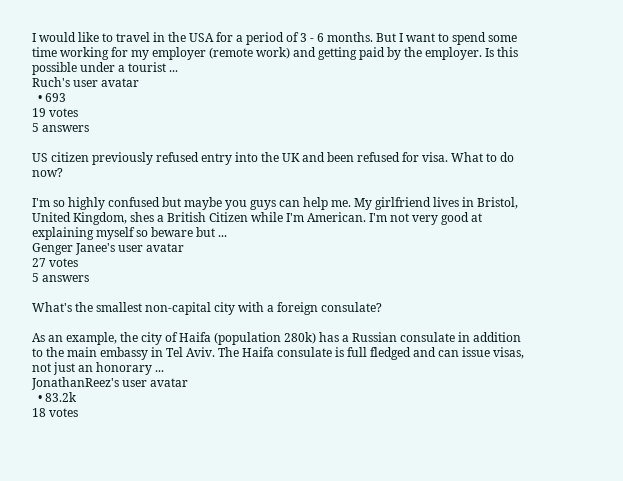I would like to travel in the USA for a period of 3 - 6 months. But I want to spend some time working for my employer (remote work) and getting paid by the employer. Is this possible under a tourist ...
Ruch's user avatar
  • 693
19 votes
5 answers

US citizen previously refused entry into the UK and been refused for visa. What to do now?

I'm so highly confused but maybe you guys can help me. My girlfriend lives in Bristol, United Kingdom, shes a British Citizen while I'm American. I'm not very good at explaining myself so beware but ...
Genger Janee's user avatar
27 votes
5 answers

What's the smallest non-capital city with a foreign consulate?

As an example, the city of Haifa (population 280k) has a Russian consulate in addition to the main embassy in Tel Aviv. The Haifa consulate is full fledged and can issue visas, not just an honorary ...
JonathanReez's user avatar
  • 83.2k
18 votes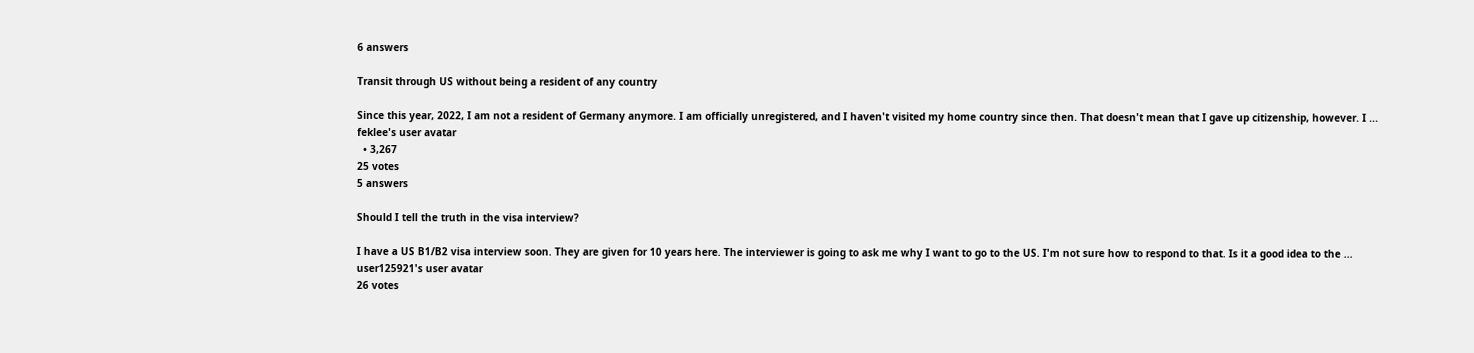6 answers

Transit through US without being a resident of any country

Since this year, 2022, I am not a resident of Germany anymore. I am officially unregistered, and I haven't visited my home country since then. That doesn't mean that I gave up citizenship, however. I ...
feklee's user avatar
  • 3,267
25 votes
5 answers

Should I tell the truth in the visa interview?

I have a US B1/B2 visa interview soon. They are given for 10 years here. The interviewer is going to ask me why I want to go to the US. I'm not sure how to respond to that. Is it a good idea to the ...
user125921's user avatar
26 votes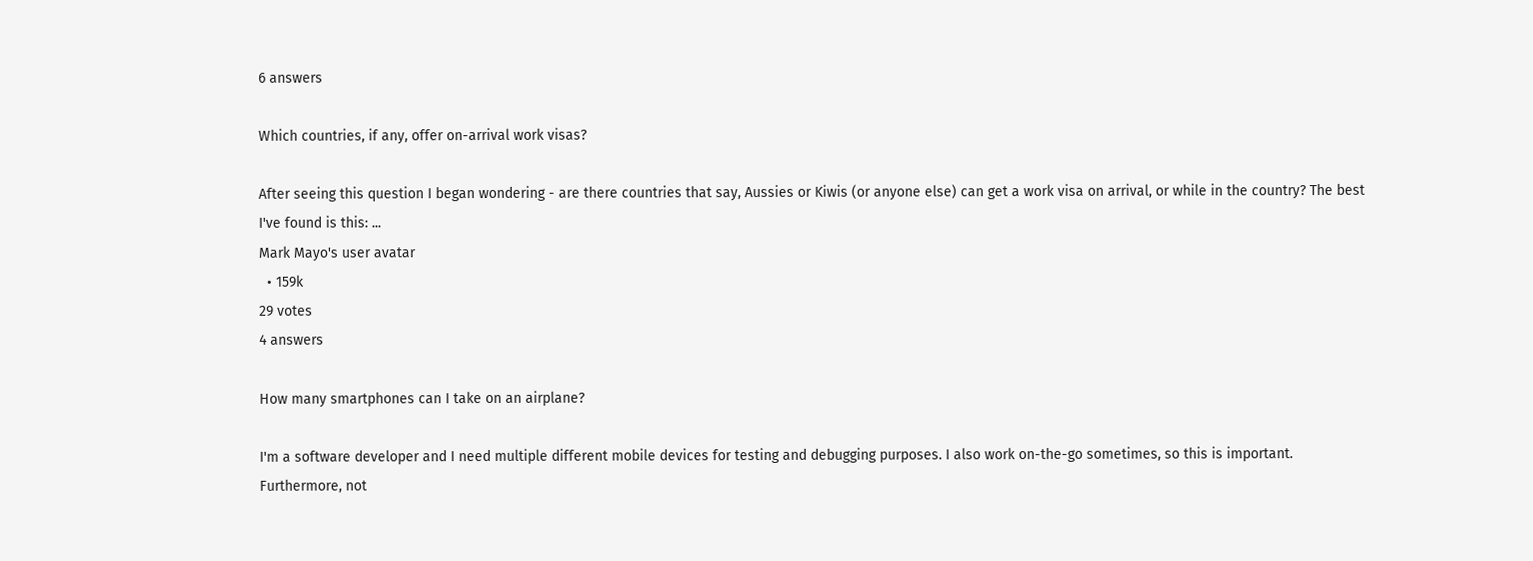6 answers

Which countries, if any, offer on-arrival work visas?

After seeing this question I began wondering - are there countries that say, Aussies or Kiwis (or anyone else) can get a work visa on arrival, or while in the country? The best I've found is this: ...
Mark Mayo's user avatar
  • 159k
29 votes
4 answers

How many smartphones can I take on an airplane?

I'm a software developer and I need multiple different mobile devices for testing and debugging purposes. I also work on-the-go sometimes, so this is important. Furthermore, not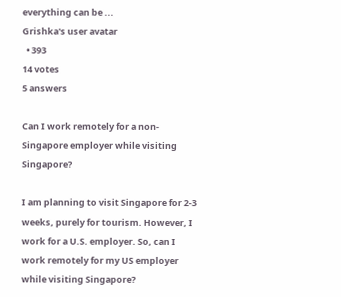everything can be ...
Grishka's user avatar
  • 393
14 votes
5 answers

Can I work remotely for a non-Singapore employer while visiting Singapore?

I am planning to visit Singapore for 2-3 weeks, purely for tourism. However, I work for a U.S. employer. So, can I work remotely for my US employer while visiting Singapore?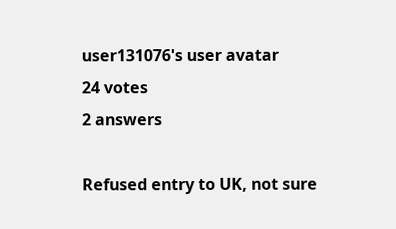user131076's user avatar
24 votes
2 answers

Refused entry to UK, not sure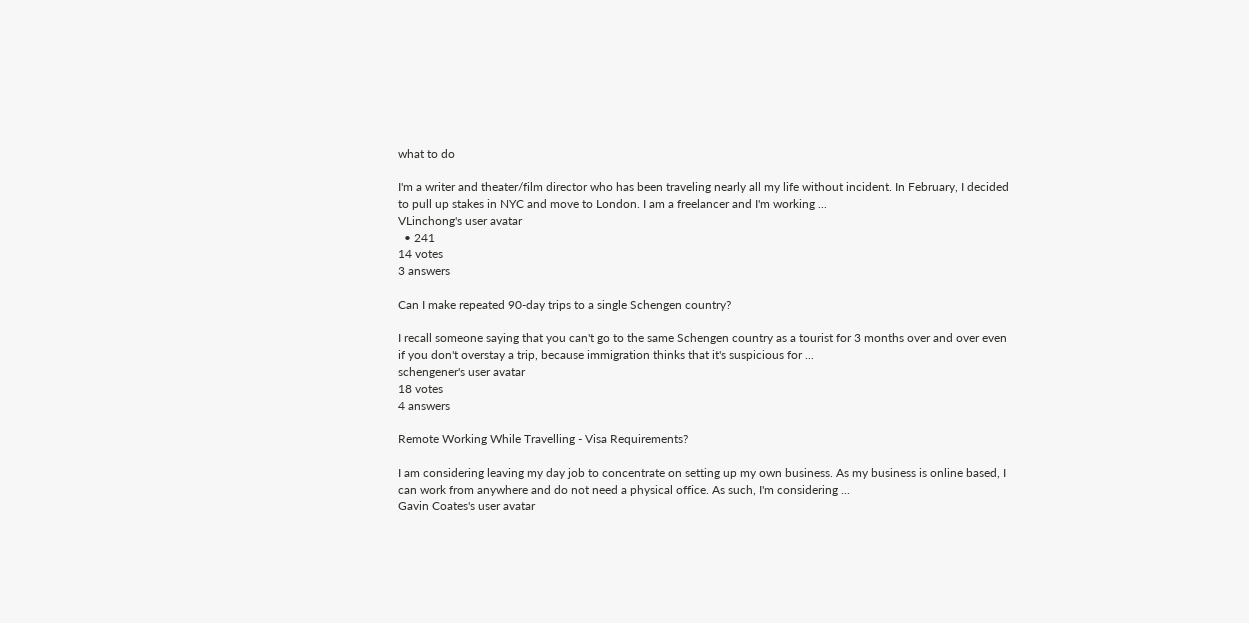what to do

I'm a writer and theater/film director who has been traveling nearly all my life without incident. In February, I decided to pull up stakes in NYC and move to London. I am a freelancer and I'm working ...
VLinchong's user avatar
  • 241
14 votes
3 answers

Can I make repeated 90-day trips to a single Schengen country?

I recall someone saying that you can't go to the same Schengen country as a tourist for 3 months over and over even if you don't overstay a trip, because immigration thinks that it's suspicious for ...
schengener's user avatar
18 votes
4 answers

Remote Working While Travelling - Visa Requirements?

I am considering leaving my day job to concentrate on setting up my own business. As my business is online based, I can work from anywhere and do not need a physical office. As such, I'm considering ...
Gavin Coates's user avatar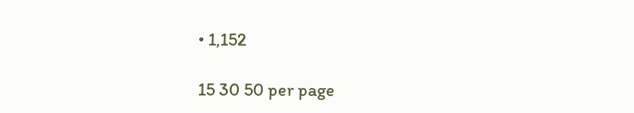• 1,152

15 30 50 per page